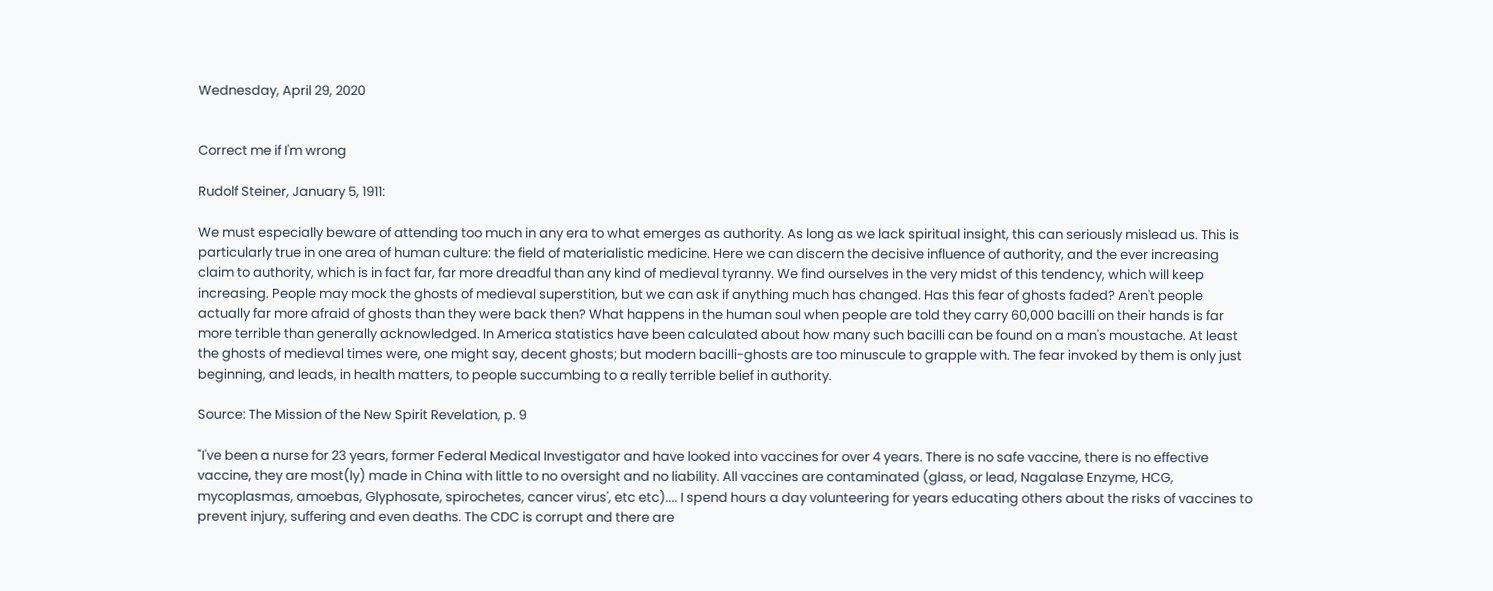Wednesday, April 29, 2020


Correct me if I'm wrong

Rudolf Steiner, January 5, 1911:

We must especially beware of attending too much in any era to what emerges as authority. As long as we lack spiritual insight, this can seriously mislead us. This is particularly true in one area of human culture: the field of materialistic medicine. Here we can discern the decisive influence of authority, and the ever increasing claim to authority, which is in fact far, far more dreadful than any kind of medieval tyranny. We find ourselves in the very midst of this tendency, which will keep increasing. People may mock the ghosts of medieval superstition, but we can ask if anything much has changed. Has this fear of ghosts faded? Aren't people actually far more afraid of ghosts than they were back then? What happens in the human soul when people are told they carry 60,000 bacilli on their hands is far more terrible than generally acknowledged. In America statistics have been calculated about how many such bacilli can be found on a man's moustache. At least the ghosts of medieval times were, one might say, decent ghosts; but modern bacilli-ghosts are too minuscule to grapple with. The fear invoked by them is only just beginning, and leads, in health matters, to people succumbing to a really terrible belief in authority.

Source: The Mission of the New Spirit Revelation, p. 9

"I've been a nurse for 23 years, former Federal Medical Investigator and have looked into vaccines for over 4 years. There is no safe vaccine, there is no effective vaccine, they are most(ly) made in China with little to no oversight and no liability. All vaccines are contaminated (glass, or lead, Nagalase Enzyme, HCG, mycoplasmas, amoebas, Glyphosate, spirochetes, cancer virus', etc etc).... I spend hours a day volunteering for years educating others about the risks of vaccines to prevent injury, suffering and even deaths. The CDC is corrupt and there are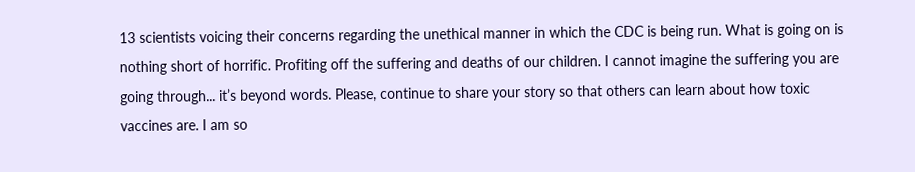13 scientists voicing their concerns regarding the unethical manner in which the CDC is being run. What is going on is nothing short of horrific. Profiting off the suffering and deaths of our children. I cannot imagine the suffering you are going through... it’s beyond words. Please, continue to share your story so that others can learn about how toxic vaccines are. I am so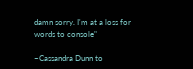damn sorry. I'm at a loss for words to console"

~Cassandra Dunn to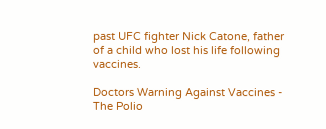past UFC fighter Nick Catone, father of a child who lost his life following vaccines.

Doctors Warning Against Vaccines -
The Polio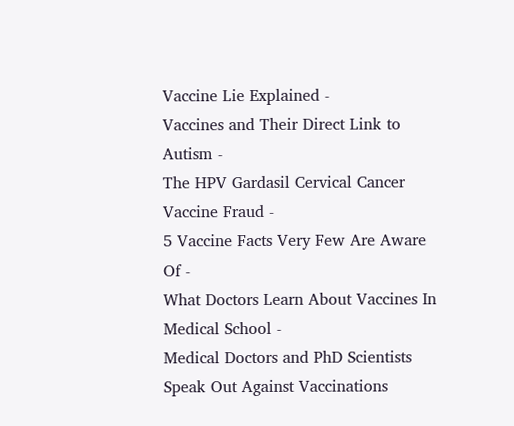Vaccine Lie Explained -
Vaccines and Their Direct Link to Autism -
The HPV Gardasil Cervical Cancer Vaccine Fraud -
5 Vaccine Facts Very Few Are Aware Of -
What Doctors Learn About Vaccines In Medical School -
Medical Doctors and PhD Scientists Speak Out Against Vaccinations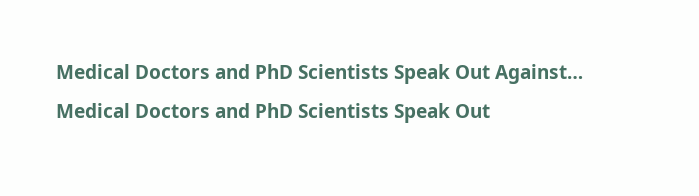Medical Doctors and PhD Scientists Speak Out Against…
Medical Doctors and PhD Scientists Speak Out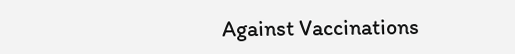Against Vaccinations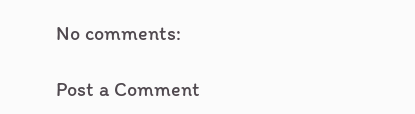No comments:

Post a Comment